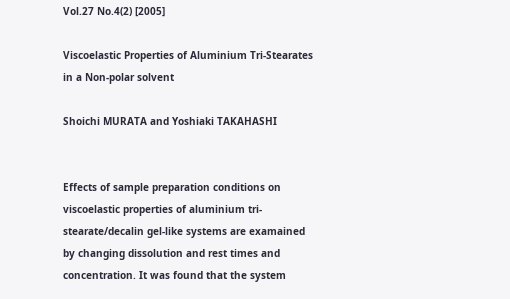Vol.27 No.4(2) [2005]

Viscoelastic Properties of Aluminium Tri-Stearates in a Non-polar solvent

Shoichi MURATA and Yoshiaki TAKAHASHI


Effects of sample preparation conditions on viscoelastic properties of aluminium tri-stearate/decalin gel-like systems are examained by changing dissolution and rest times and concentration. It was found that the system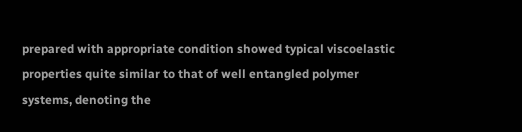prepared with appropriate condition showed typical viscoelastic properties quite similar to that of well entangled polymer systems, denoting the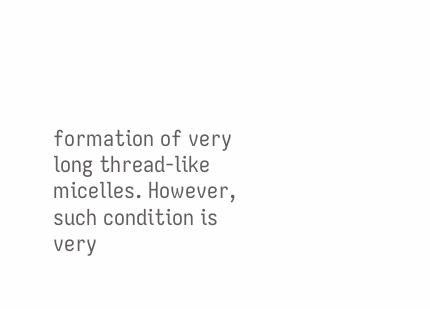formation of very long thread-like micelles. However, such condition is very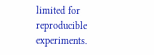limited for reproducible experiments.